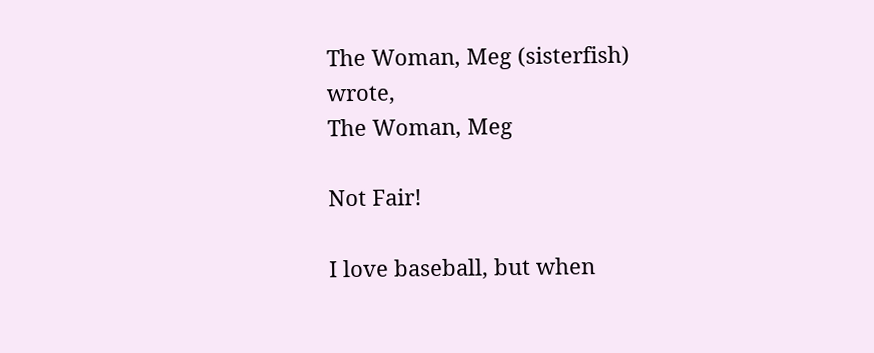The Woman, Meg (sisterfish) wrote,
The Woman, Meg

Not Fair!

I love baseball, but when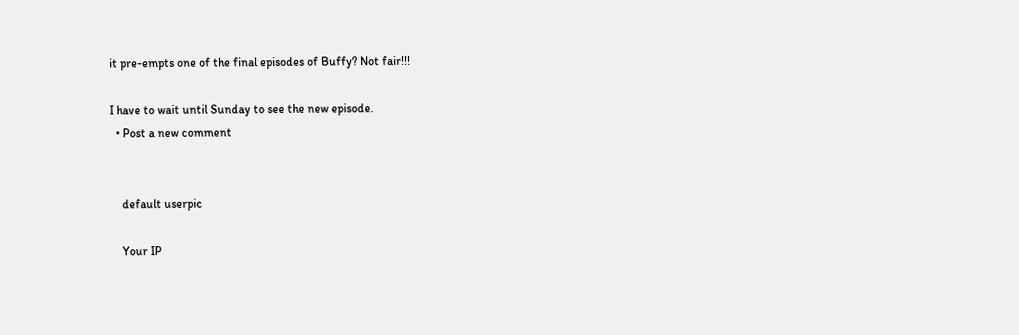it pre-empts one of the final episodes of Buffy? Not fair!!!

I have to wait until Sunday to see the new episode.
  • Post a new comment


    default userpic

    Your IP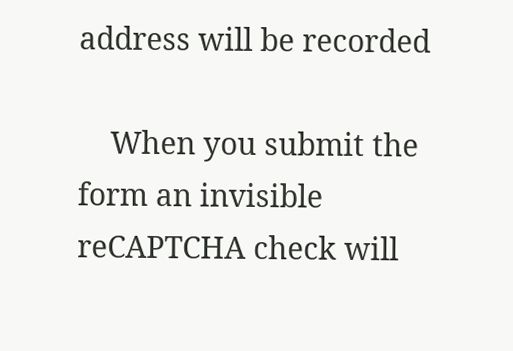address will be recorded

    When you submit the form an invisible reCAPTCHA check will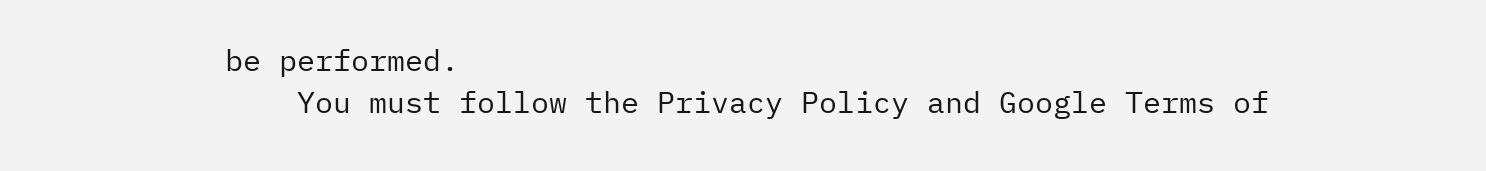be performed.
    You must follow the Privacy Policy and Google Terms of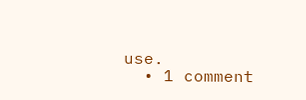use.
  • 1 comment